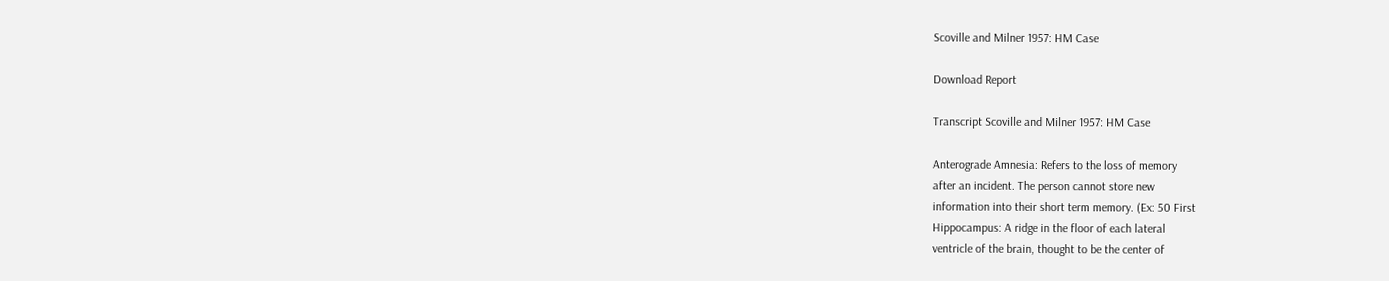Scoville and Milner 1957: HM Case

Download Report

Transcript Scoville and Milner 1957: HM Case

Anterograde Amnesia: Refers to the loss of memory
after an incident. The person cannot store new
information into their short term memory. (Ex: 50 First
Hippocampus: A ridge in the floor of each lateral
ventricle of the brain, thought to be the center of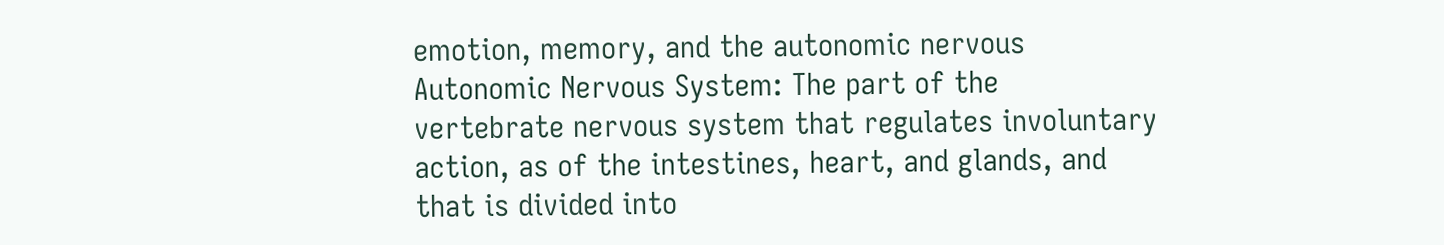emotion, memory, and the autonomic nervous
Autonomic Nervous System: The part of the
vertebrate nervous system that regulates involuntary
action, as of the intestines, heart, and glands, and
that is divided into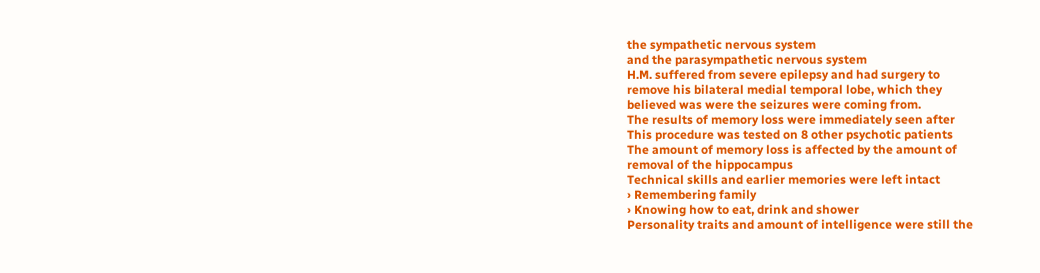the sympathetic nervous system
and the parasympathetic nervous system
H.M. suffered from severe epilepsy and had surgery to
remove his bilateral medial temporal lobe, which they
believed was were the seizures were coming from.
The results of memory loss were immediately seen after
This procedure was tested on 8 other psychotic patients
The amount of memory loss is affected by the amount of
removal of the hippocampus
Technical skills and earlier memories were left intact
› Remembering family
› Knowing how to eat, drink and shower
Personality traits and amount of intelligence were still the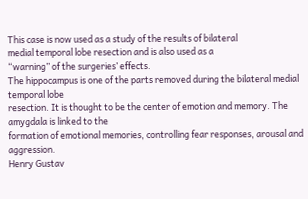This case is now used as a study of the results of bilateral
medial temporal lobe resection and is also used as a
“warning” of the surgeries’ effects.
The hippocampus is one of the parts removed during the bilateral medial temporal lobe
resection. It is thought to be the center of emotion and memory. The amygdala is linked to the
formation of emotional memories, controlling fear responses, arousal and aggression.
Henry Gustav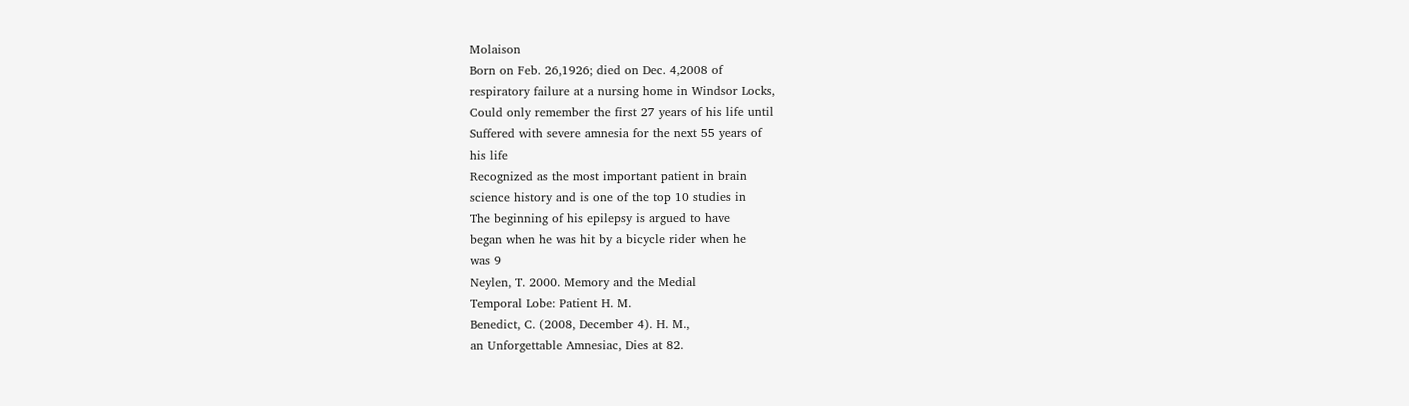Molaison
Born on Feb. 26,1926; died on Dec. 4,2008 of
respiratory failure at a nursing home in Windsor Locks,
Could only remember the first 27 years of his life until
Suffered with severe amnesia for the next 55 years of
his life
Recognized as the most important patient in brain
science history and is one of the top 10 studies in
The beginning of his epilepsy is argued to have
began when he was hit by a bicycle rider when he
was 9
Neylen, T. 2000. Memory and the Medial
Temporal Lobe: Patient H. M.
Benedict, C. (2008, December 4). H. M.,
an Unforgettable Amnesiac, Dies at 82.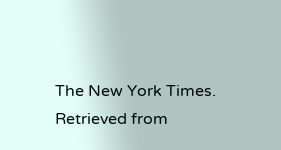The New York Times. Retrieved from